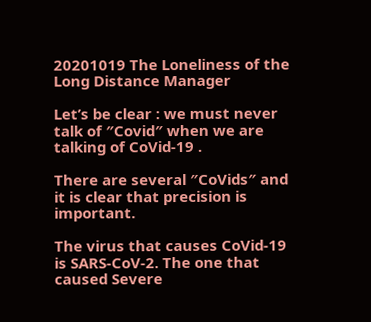20201019 The Loneliness of the Long Distance Manager

Let’s be clear : we must never talk of ″Covid″ when we are talking of CoVid-19 .

There are several ″CoVids″ and it is clear that precision is important.

The virus that causes CoVid-19 is SARS-CoV-2. The one that caused Severe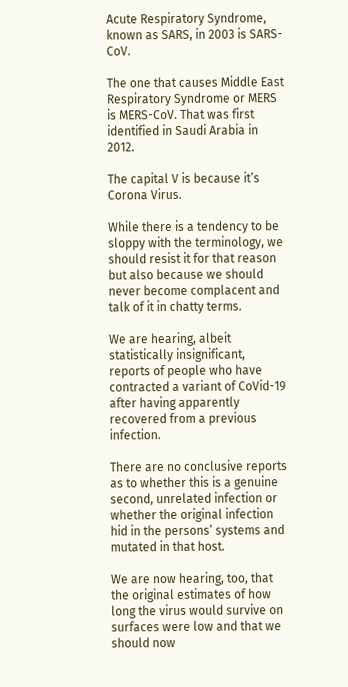Acute Respiratory Syndrome, known as SARS, in 2003 is SARS-CoV.

The one that causes Middle East Respiratory Syndrome or MERS is MERS-CoV. That was first identified in Saudi Arabia in 2012.

The capital V is because it’s Corona Virus.

While there is a tendency to be sloppy with the terminology, we should resist it for that reason but also because we should never become complacent and talk of it in chatty terms.

We are hearing, albeit statistically insignificant, reports of people who have contracted a variant of CoVid-19 after having apparently recovered from a previous infection.

There are no conclusive reports as to whether this is a genuine second, unrelated infection or whether the original infection hid in the persons’ systems and mutated in that host.

We are now hearing, too, that the original estimates of how long the virus would survive on surfaces were low and that we should now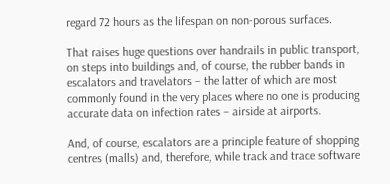regard 72 hours as the lifespan on non-porous surfaces.

That raises huge questions over handrails in public transport, on steps into buildings and, of course, the rubber bands in escalators and travelators – the latter of which are most commonly found in the very places where no one is producing accurate data on infection rates – airside at airports.

And, of course, escalators are a principle feature of shopping centres (malls) and, therefore, while track and trace software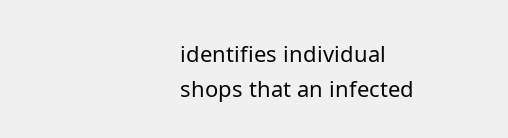identifies individual shops that an infected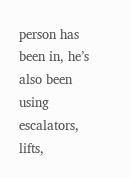person has been in, he’s also been using escalators, lifts,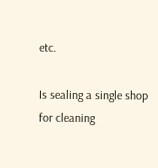etc.

Is sealing a single shop for cleaning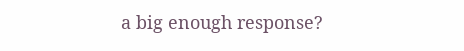a big enough response?